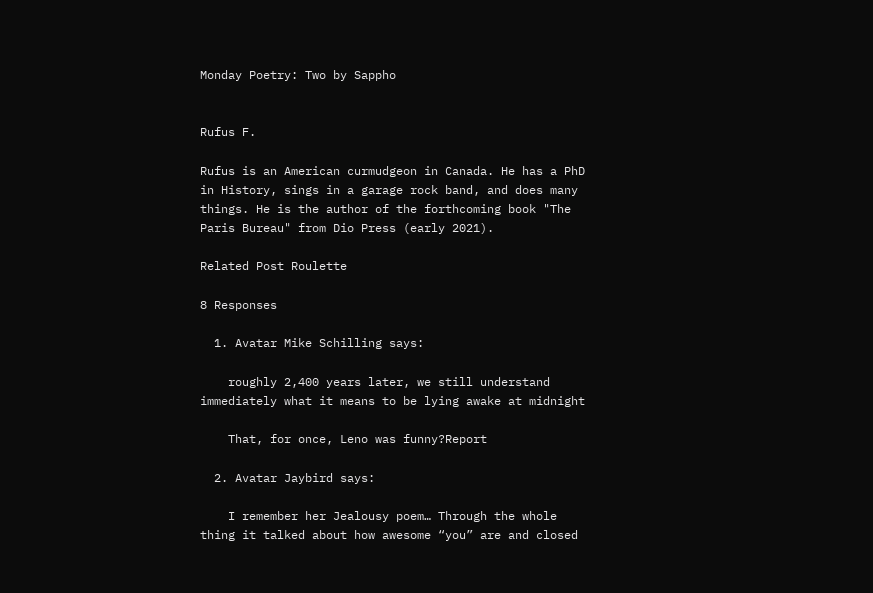Monday Poetry: Two by Sappho


Rufus F.

Rufus is an American curmudgeon in Canada. He has a PhD in History, sings in a garage rock band, and does many things. He is the author of the forthcoming book "The Paris Bureau" from Dio Press (early 2021).

Related Post Roulette

8 Responses

  1. Avatar Mike Schilling says:

    roughly 2,400 years later, we still understand immediately what it means to be lying awake at midnight

    That, for once, Leno was funny?Report

  2. Avatar Jaybird says:

    I remember her Jealousy poem… Through the whole thing it talked about how awesome “you” are and closed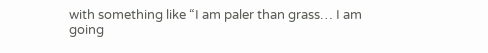with something like “I am paler than grass… I am going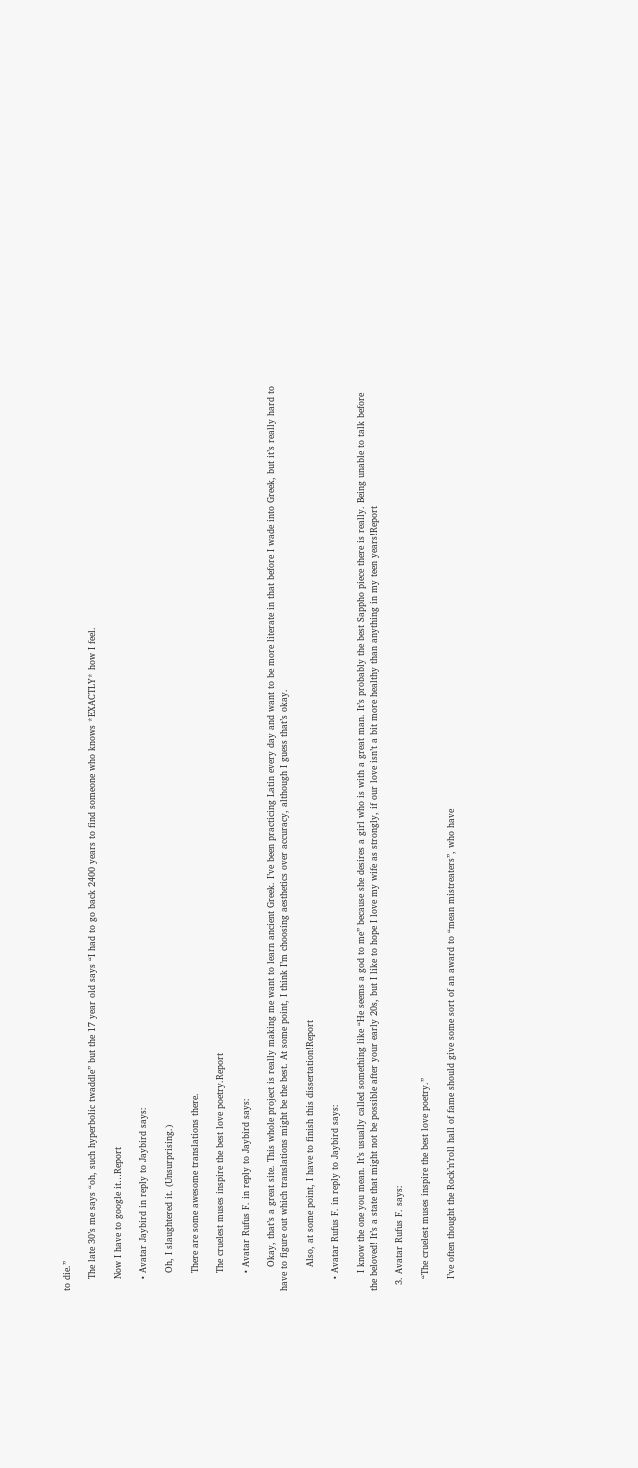to die.”

    The late 30’s me says “oh, such hyperbolic twaddle” but the 17 year old says “I had to go back 2400 years to find someone who knows *EXACTLY* how I feel.

    Now I have to google it…Report

    • Avatar Jaybird in reply to Jaybird says:

      Oh, I slaughtered it. (Unsurprising.)

      There are some awesome translations there.

      The cruelest muses inspire the best love poetry.Report

      • Avatar Rufus F. in reply to Jaybird says:

        Okay, that’s a great site. This whole project is really making me want to learn ancient Greek. I’ve been practicing Latin every day and want to be more literate in that before I wade into Greek, but it’s really hard to have to figure out which translations might be the best. At some point, I think I’m choosing aesthetics over accuracy, although I guess that’s okay.

        Also, at some point, I have to finish this dissertation!Report

    • Avatar Rufus F. in reply to Jaybird says:

      I know the one you mean. It’s usually called something like “He seems a god to me” because she desires a girl who is with a great man. It’s probably the best Sappho piece there is really. Being unable to talk before the beloved! It’s a state that might not be possible after your early 20s, but I like to hope I love my wife as strongly, if our love isn’t a bit more healthy than anything in my teen years!Report

  3. Avatar Rufus F. says:

    “The cruelest muses inspire the best love poetry.”

    I’ve often thought the Rock’n’roll hall of fame should give some sort of an award to “mean mistreaters”, who have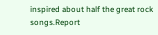inspired about half the great rock songs.Report